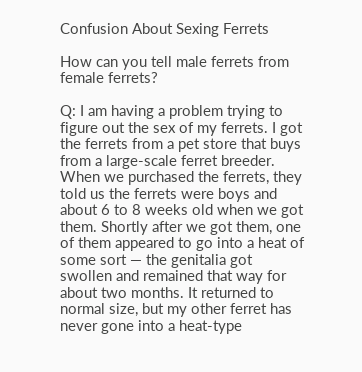Confusion About Sexing Ferrets

How can you tell male ferrets from female ferrets?

Q: I am having a problem trying to figure out the sex of my ferrets. I got the ferrets from a pet store that buys from a large-scale ferret breeder. When we purchased the ferrets, they told us the ferrets were boys and about 6 to 8 weeks old when we got them. Shortly after we got them, one of them appeared to go into a heat of some sort — the genitalia got swollen and remained that way for about two months. It returned to normal size, but my other ferret has never gone into a heat-type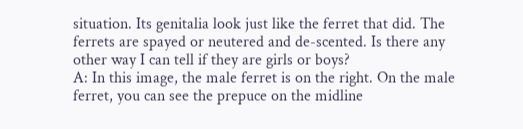situation. Its genitalia look just like the ferret that did. The ferrets are spayed or neutered and de-scented. Is there any other way I can tell if they are girls or boys?
A: In this image, the male ferret is on the right. On the male ferret, you can see the prepuce on the midline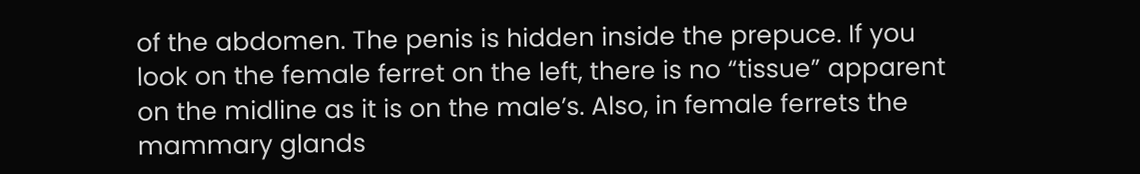of the abdomen. The penis is hidden inside the prepuce. If you look on the female ferret on the left, there is no “tissue” apparent on the midline as it is on the male’s. Also, in female ferrets the mammary glands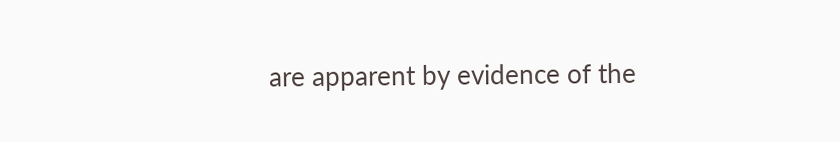are apparent by evidence of the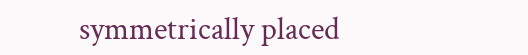symmetrically placed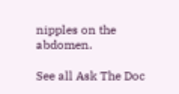nipples on the abdomen.

See all Ask The Doc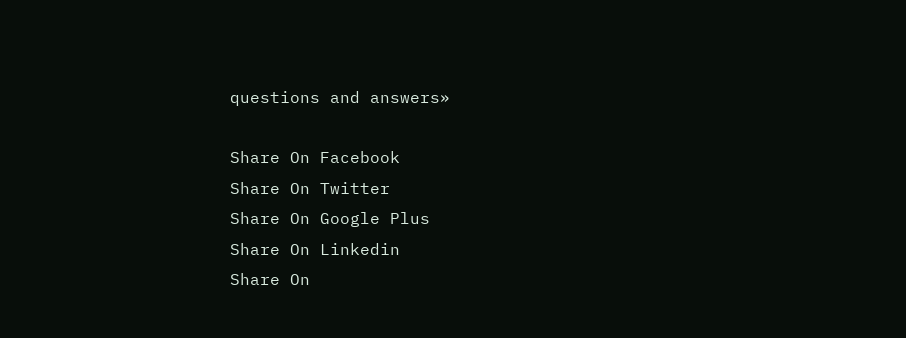questions and answers»

Share On Facebook
Share On Twitter
Share On Google Plus
Share On Linkedin
Share On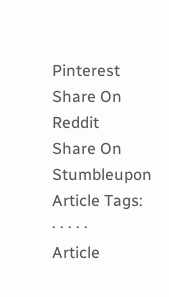Pinterest
Share On Reddit
Share On Stumbleupon
Article Tags:
· · · · ·
Article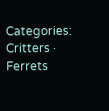Categories:
Critters · Ferrets